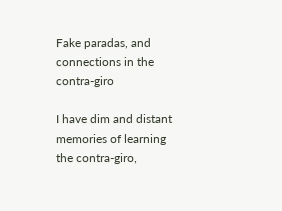Fake paradas, and connections in the contra-giro

I have dim and distant memories of learning the contra-giro,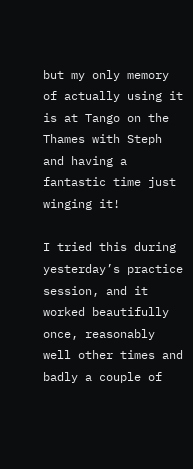but my only memory of actually using it is at Tango on the Thames with Steph and having a fantastic time just winging it!

I tried this during yesterday’s practice session, and it worked beautifully once, reasonably well other times and badly a couple of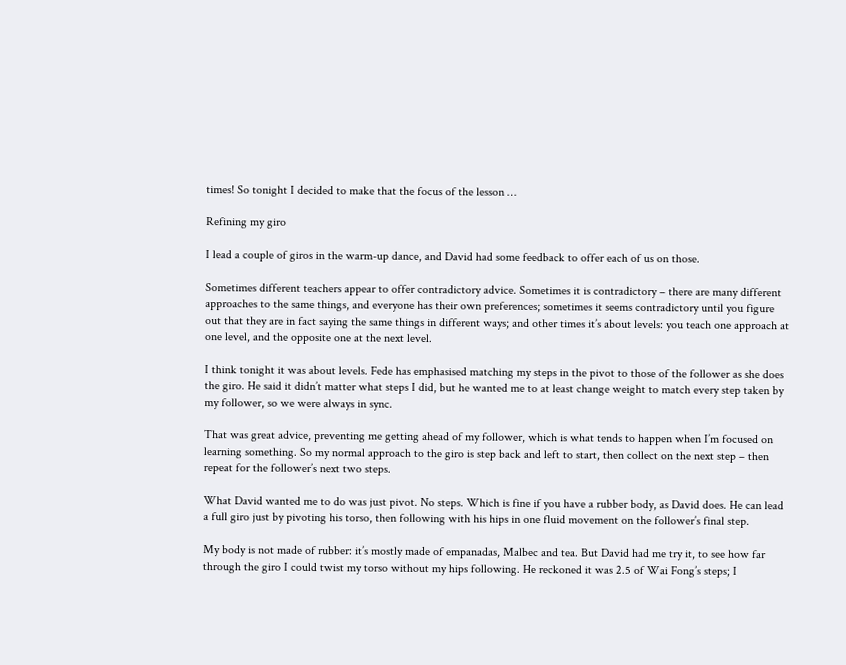times! So tonight I decided to make that the focus of the lesson …

Refining my giro

I lead a couple of giros in the warm-up dance, and David had some feedback to offer each of us on those.

Sometimes different teachers appear to offer contradictory advice. Sometimes it is contradictory – there are many different approaches to the same things, and everyone has their own preferences; sometimes it seems contradictory until you figure out that they are in fact saying the same things in different ways; and other times it’s about levels: you teach one approach at one level, and the opposite one at the next level.

I think tonight it was about levels. Fede has emphasised matching my steps in the pivot to those of the follower as she does the giro. He said it didn’t matter what steps I did, but he wanted me to at least change weight to match every step taken by my follower, so we were always in sync.

That was great advice, preventing me getting ahead of my follower, which is what tends to happen when I’m focused on learning something. So my normal approach to the giro is step back and left to start, then collect on the next step – then repeat for the follower’s next two steps.

What David wanted me to do was just pivot. No steps. Which is fine if you have a rubber body, as David does. He can lead a full giro just by pivoting his torso, then following with his hips in one fluid movement on the follower’s final step.

My body is not made of rubber: it’s mostly made of empanadas, Malbec and tea. But David had me try it, to see how far through the giro I could twist my torso without my hips following. He reckoned it was 2.5 of Wai Fong’s steps; I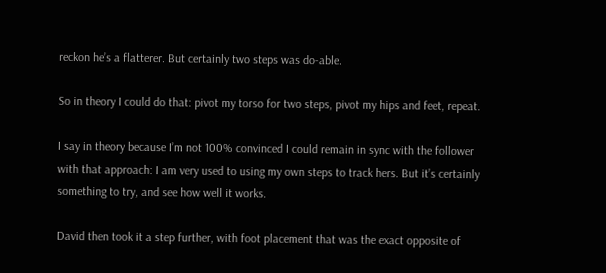reckon he’s a flatterer. But certainly two steps was do-able.

So in theory I could do that: pivot my torso for two steps, pivot my hips and feet, repeat.

I say in theory because I’m not 100% convinced I could remain in sync with the follower with that approach: I am very used to using my own steps to track hers. But it’s certainly something to try, and see how well it works.

David then took it a step further, with foot placement that was the exact opposite of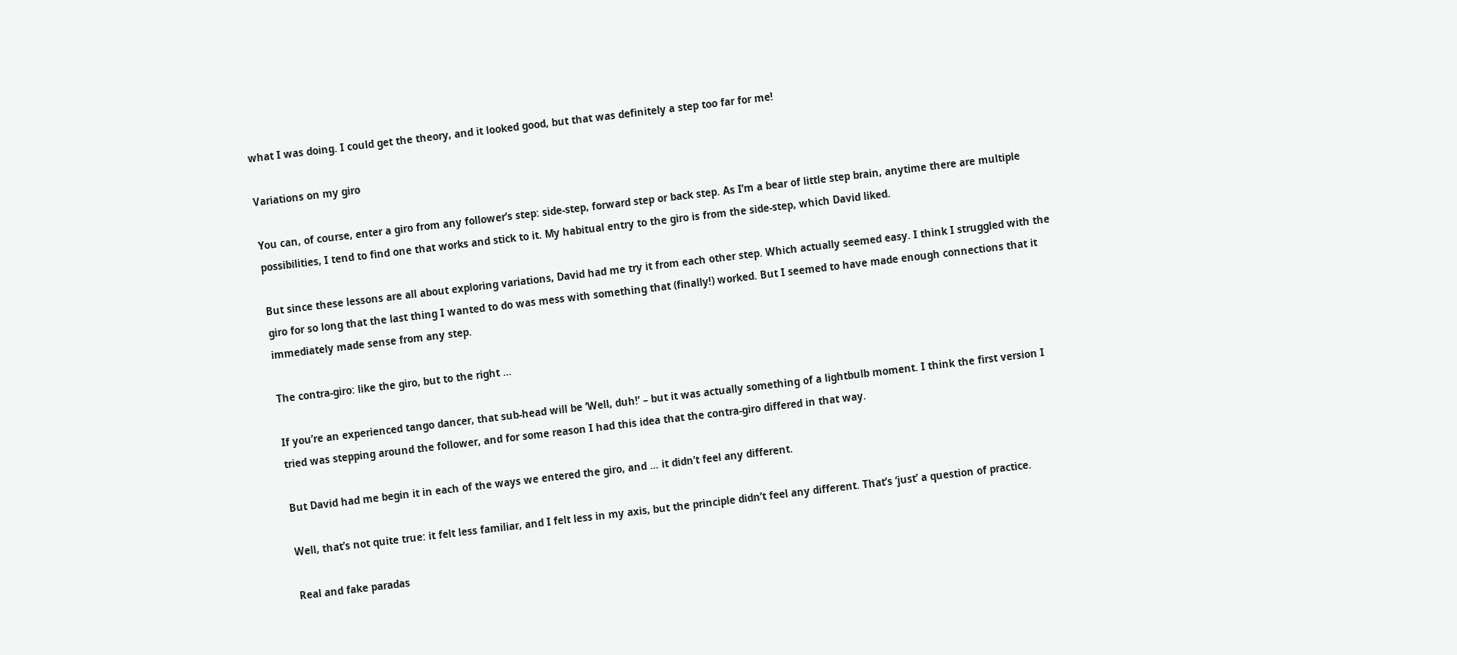what I was doing. I could get the theory, and it looked good, but that was definitely a step too far for me!

Variations on my giro

You can, of course, enter a giro from any follower’s step: side-step, forward step or back step. As I’m a bear of little step brain, anytime there are multiple possibilities, I tend to find one that works and stick to it. My habitual entry to the giro is from the side-step, which David liked.

But since these lessons are all about exploring variations, David had me try it from each other step. Which actually seemed easy. I think I struggled with the giro for so long that the last thing I wanted to do was mess with something that (finally!) worked. But I seemed to have made enough connections that it immediately made sense from any step.

The contra-giro: like the giro, but to the right …

If you’re an experienced tango dancer, that sub-head will be ‘Well, duh!’ – but it was actually something of a lightbulb moment. I think the first version I tried was stepping around the follower, and for some reason I had this idea that the contra-giro differed in that way.

But David had me begin it in each of the ways we entered the giro, and … it didn’t feel any different.

Well, that’s not quite true: it felt less familiar, and I felt less in my axis, but the principle didn’t feel any different. That’s ‘just’ a question of practice.

Real and fake paradas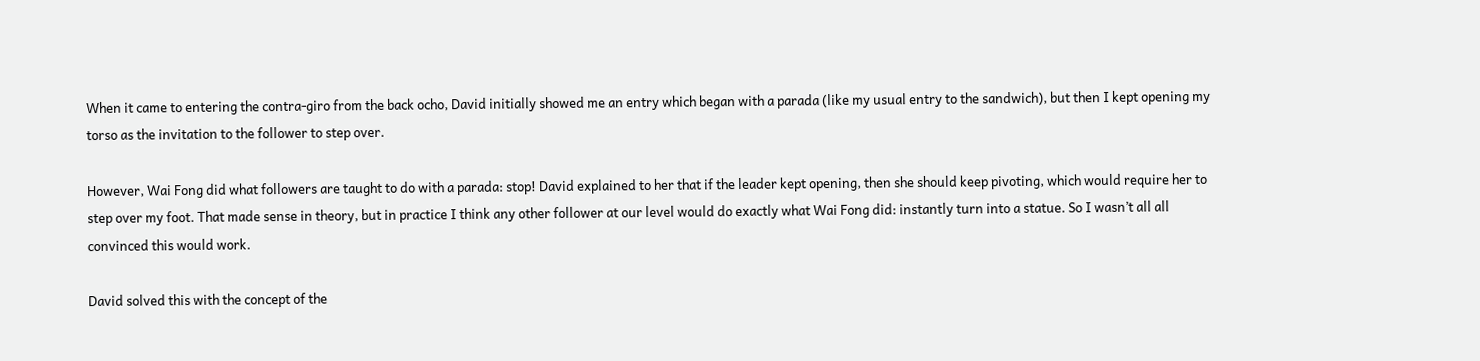When it came to entering the contra-giro from the back ocho, David initially showed me an entry which began with a parada (like my usual entry to the sandwich), but then I kept opening my torso as the invitation to the follower to step over.

However, Wai Fong did what followers are taught to do with a parada: stop! David explained to her that if the leader kept opening, then she should keep pivoting, which would require her to step over my foot. That made sense in theory, but in practice I think any other follower at our level would do exactly what Wai Fong did: instantly turn into a statue. So I wasn’t all all convinced this would work.

David solved this with the concept of the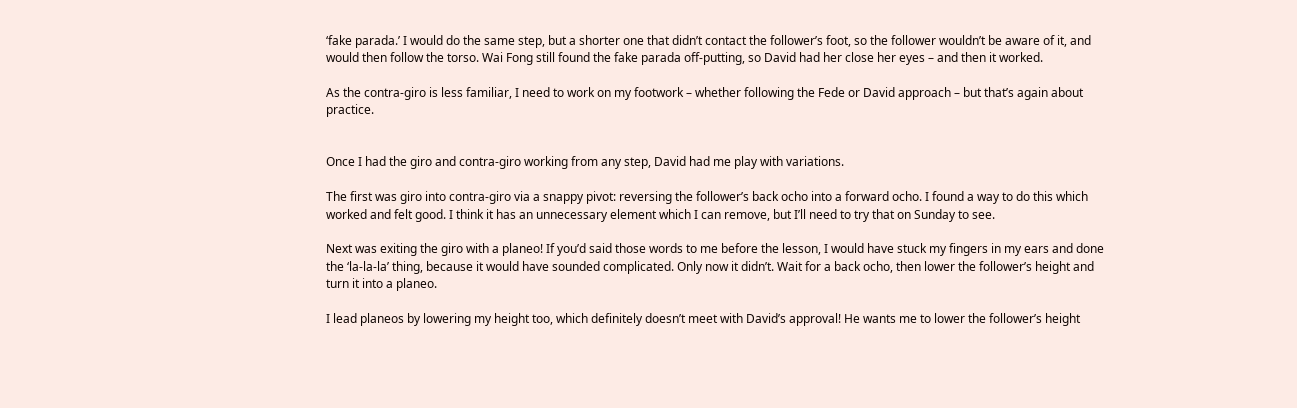‘fake parada.’ I would do the same step, but a shorter one that didn’t contact the follower’s foot, so the follower wouldn’t be aware of it, and would then follow the torso. Wai Fong still found the fake parada off-putting, so David had her close her eyes – and then it worked.

As the contra-giro is less familiar, I need to work on my footwork – whether following the Fede or David approach – but that’s again about practice.


Once I had the giro and contra-giro working from any step, David had me play with variations.

The first was giro into contra-giro via a snappy pivot: reversing the follower’s back ocho into a forward ocho. I found a way to do this which worked and felt good. I think it has an unnecessary element which I can remove, but I’ll need to try that on Sunday to see.

Next was exiting the giro with a planeo! If you’d said those words to me before the lesson, I would have stuck my fingers in my ears and done the ‘la-la-la’ thing, because it would have sounded complicated. Only now it didn’t. Wait for a back ocho, then lower the follower’s height and turn it into a planeo.

I lead planeos by lowering my height too, which definitely doesn’t meet with David’s approval! He wants me to lower the follower’s height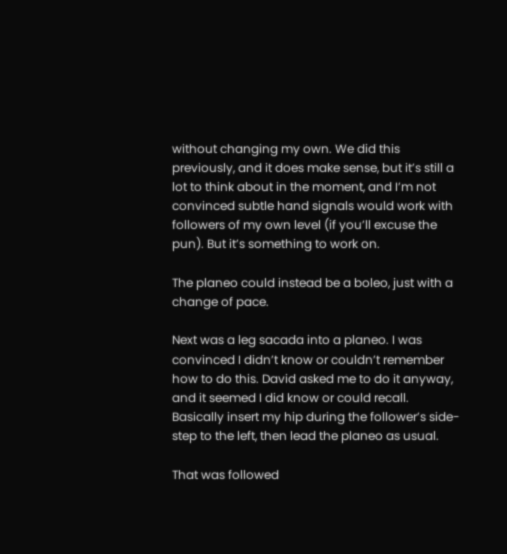without changing my own. We did this previously, and it does make sense, but it’s still a lot to think about in the moment, and I’m not convinced subtle hand signals would work with followers of my own level (if you’ll excuse the pun). But it’s something to work on.

The planeo could instead be a boleo, just with a change of pace.

Next was a leg sacada into a planeo. I was convinced I didn’t know or couldn’t remember how to do this. David asked me to do it anyway, and it seemed I did know or could recall. Basically insert my hip during the follower’s side-step to the left, then lead the planeo as usual.

That was followed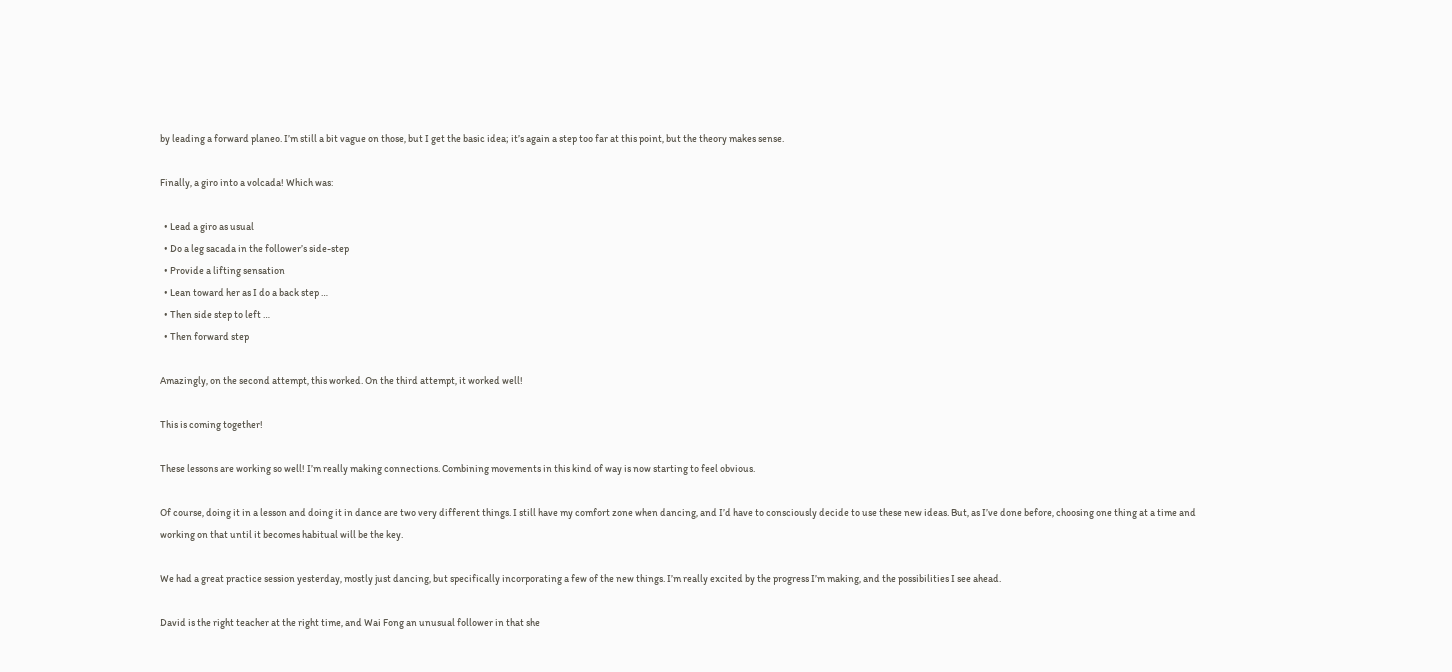by leading a forward planeo. I’m still a bit vague on those, but I get the basic idea; it’s again a step too far at this point, but the theory makes sense.

Finally, a giro into a volcada! Which was:

  • Lead a giro as usual
  • Do a leg sacada in the follower’s side-step
  • Provide a lifting sensation
  • Lean toward her as I do a back step …
  • Then side step to left …
  • Then forward step

Amazingly, on the second attempt, this worked. On the third attempt, it worked well!

This is coming together!

These lessons are working so well! I’m really making connections. Combining movements in this kind of way is now starting to feel obvious.

Of course, doing it in a lesson and doing it in dance are two very different things. I still have my comfort zone when dancing, and I’d have to consciously decide to use these new ideas. But, as I’ve done before, choosing one thing at a time and working on that until it becomes habitual will be the key.

We had a great practice session yesterday, mostly just dancing, but specifically incorporating a few of the new things. I’m really excited by the progress I’m making, and the possibilities I see ahead.

David is the right teacher at the right time, and Wai Fong an unusual follower in that she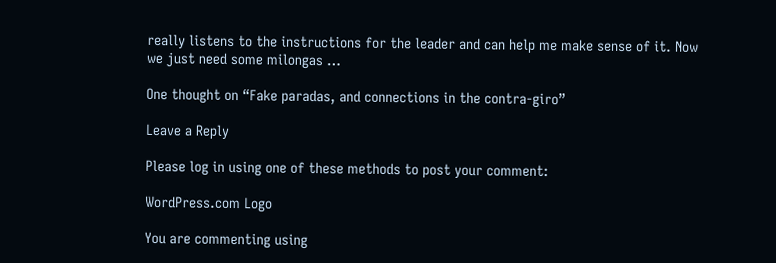really listens to the instructions for the leader and can help me make sense of it. Now we just need some milongas …

One thought on “Fake paradas, and connections in the contra-giro”

Leave a Reply

Please log in using one of these methods to post your comment:

WordPress.com Logo

You are commenting using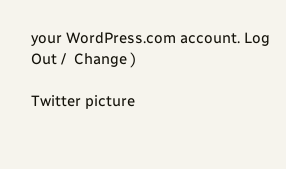your WordPress.com account. Log Out /  Change )

Twitter picture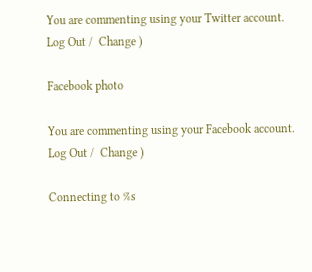You are commenting using your Twitter account. Log Out /  Change )

Facebook photo

You are commenting using your Facebook account. Log Out /  Change )

Connecting to %s